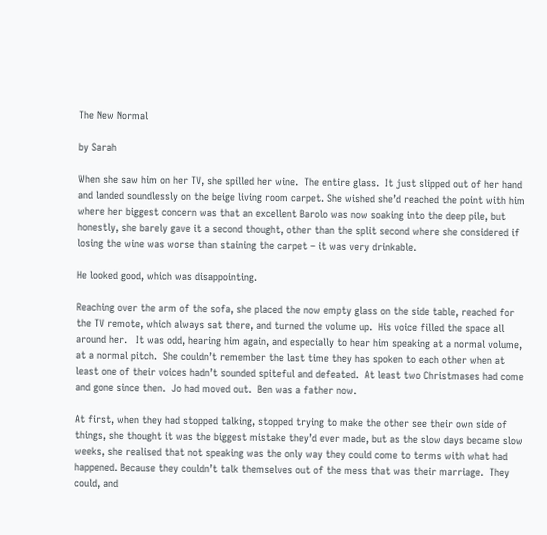The New Normal

by Sarah

When she saw him on her TV, she spilled her wine.  The entire glass.  It just slipped out of her hand and landed soundlessly on the beige living room carpet. She wished she’d reached the point with him where her biggest concern was that an excellent Barolo was now soaking into the deep pile, but honestly, she barely gave it a second thought, other than the split second where she considered if losing the wine was worse than staining the carpet – it was very drinkable.

He looked good, which was disappointing.

Reaching over the arm of the sofa, she placed the now empty glass on the side table, reached for the TV remote, which always sat there, and turned the volume up.  His voice filled the space all around her.   It was odd, hearing him again, and especially to hear him speaking at a normal volume, at a normal pitch.  She couldn’t remember the last time they has spoken to each other when at least one of their voices hadn’t sounded spiteful and defeated.  At least two Christmases had come and gone since then.  Jo had moved out.  Ben was a father now.

At first, when they had stopped talking, stopped trying to make the other see their own side of things, she thought it was the biggest mistake they’d ever made, but as the slow days became slow weeks, she realised that not speaking was the only way they could come to terms with what had happened. Because they couldn’t talk themselves out of the mess that was their marriage.  They could, and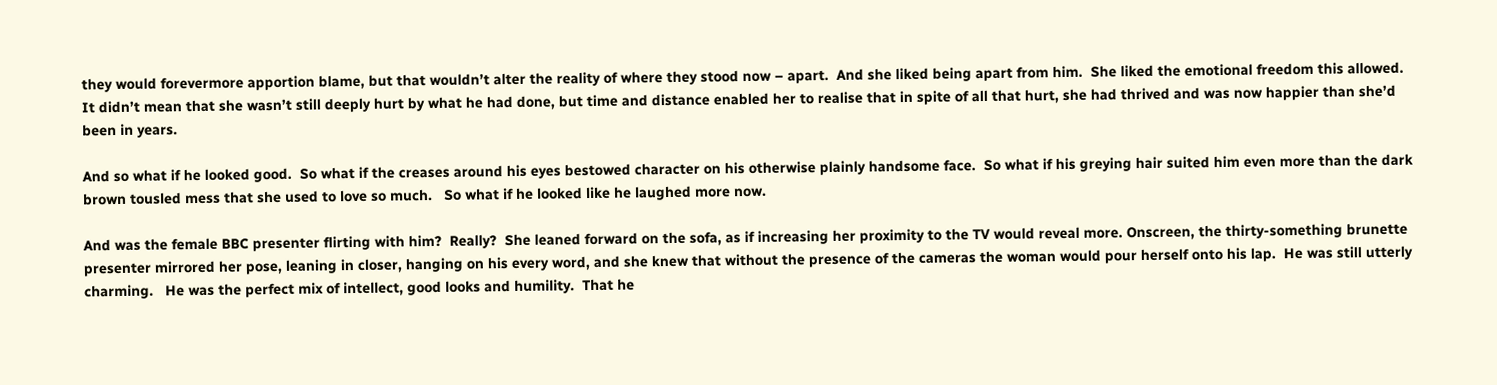they would forevermore apportion blame, but that wouldn’t alter the reality of where they stood now – apart.  And she liked being apart from him.  She liked the emotional freedom this allowed. It didn’t mean that she wasn’t still deeply hurt by what he had done, but time and distance enabled her to realise that in spite of all that hurt, she had thrived and was now happier than she’d been in years.

And so what if he looked good.  So what if the creases around his eyes bestowed character on his otherwise plainly handsome face.  So what if his greying hair suited him even more than the dark brown tousled mess that she used to love so much.   So what if he looked like he laughed more now.

And was the female BBC presenter flirting with him?  Really?  She leaned forward on the sofa, as if increasing her proximity to the TV would reveal more. Onscreen, the thirty-something brunette presenter mirrored her pose, leaning in closer, hanging on his every word, and she knew that without the presence of the cameras the woman would pour herself onto his lap.  He was still utterly charming.   He was the perfect mix of intellect, good looks and humility.  That he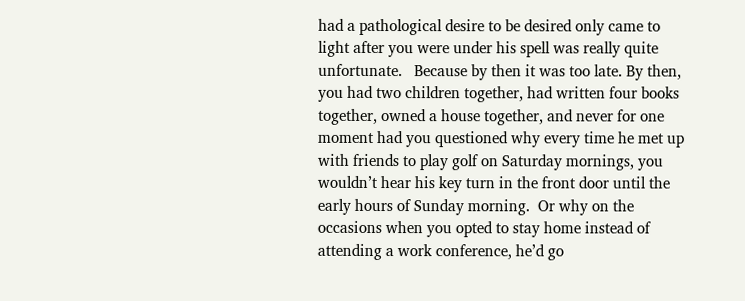had a pathological desire to be desired only came to light after you were under his spell was really quite unfortunate.   Because by then it was too late. By then, you had two children together, had written four books together, owned a house together, and never for one moment had you questioned why every time he met up with friends to play golf on Saturday mornings, you wouldn’t hear his key turn in the front door until the early hours of Sunday morning.  Or why on the occasions when you opted to stay home instead of attending a work conference, he’d go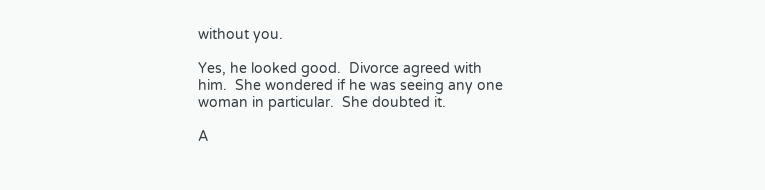without you.

Yes, he looked good.  Divorce agreed with him.  She wondered if he was seeing any one woman in particular.  She doubted it.

A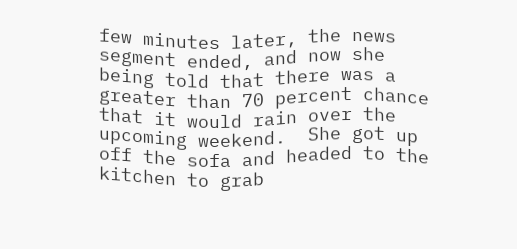few minutes later, the news segment ended, and now she being told that there was a greater than 70 percent chance that it would rain over the upcoming weekend.  She got up off the sofa and headed to the kitchen to grab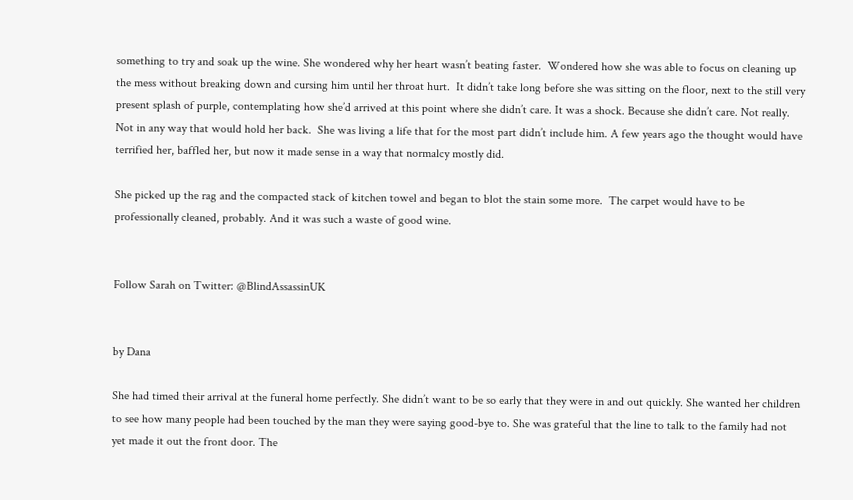something to try and soak up the wine. She wondered why her heart wasn’t beating faster.  Wondered how she was able to focus on cleaning up the mess without breaking down and cursing him until her throat hurt.  It didn’t take long before she was sitting on the floor, next to the still very present splash of purple, contemplating how she’d arrived at this point where she didn’t care. It was a shock. Because she didn’t care. Not really.  Not in any way that would hold her back.  She was living a life that for the most part didn’t include him. A few years ago the thought would have terrified her, baffled her, but now it made sense in a way that normalcy mostly did.

She picked up the rag and the compacted stack of kitchen towel and began to blot the stain some more.  The carpet would have to be professionally cleaned, probably. And it was such a waste of good wine.


Follow Sarah on Twitter: @BlindAssassinUK


by Dana

She had timed their arrival at the funeral home perfectly. She didn’t want to be so early that they were in and out quickly. She wanted her children to see how many people had been touched by the man they were saying good-bye to. She was grateful that the line to talk to the family had not yet made it out the front door. The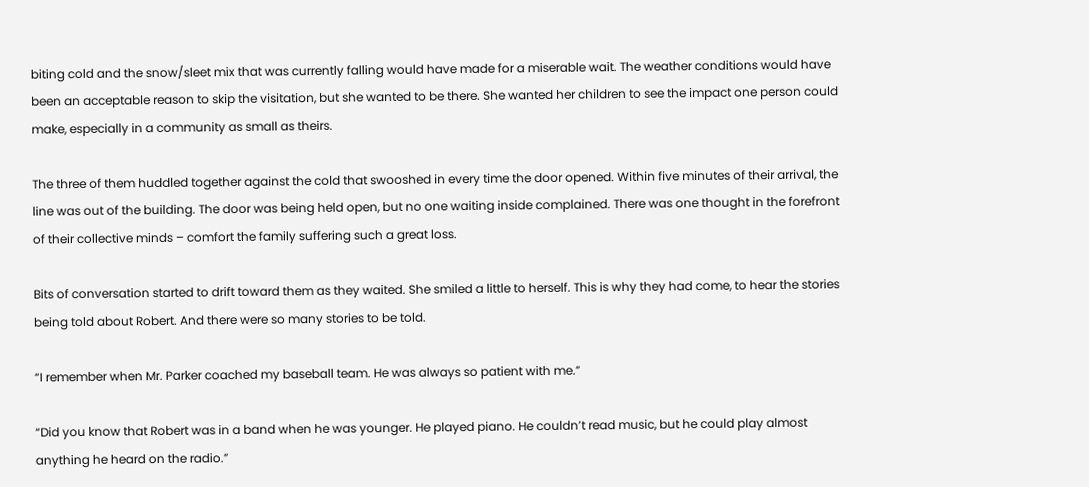biting cold and the snow/sleet mix that was currently falling would have made for a miserable wait. The weather conditions would have been an acceptable reason to skip the visitation, but she wanted to be there. She wanted her children to see the impact one person could make, especially in a community as small as theirs.

The three of them huddled together against the cold that swooshed in every time the door opened. Within five minutes of their arrival, the line was out of the building. The door was being held open, but no one waiting inside complained. There was one thought in the forefront of their collective minds – comfort the family suffering such a great loss.

Bits of conversation started to drift toward them as they waited. She smiled a little to herself. This is why they had come, to hear the stories being told about Robert. And there were so many stories to be told.

“I remember when Mr. Parker coached my baseball team. He was always so patient with me.”

“Did you know that Robert was in a band when he was younger. He played piano. He couldn’t read music, but he could play almost anything he heard on the radio.”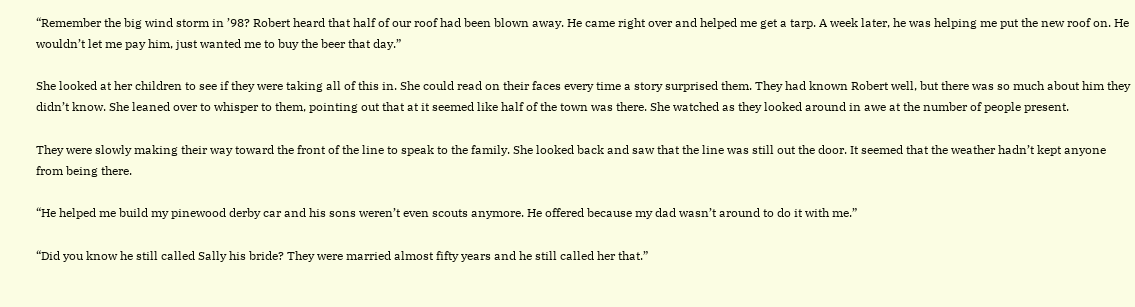“Remember the big wind storm in ’98? Robert heard that half of our roof had been blown away. He came right over and helped me get a tarp. A week later, he was helping me put the new roof on. He wouldn’t let me pay him, just wanted me to buy the beer that day.”

She looked at her children to see if they were taking all of this in. She could read on their faces every time a story surprised them. They had known Robert well, but there was so much about him they didn’t know. She leaned over to whisper to them, pointing out that at it seemed like half of the town was there. She watched as they looked around in awe at the number of people present.

They were slowly making their way toward the front of the line to speak to the family. She looked back and saw that the line was still out the door. It seemed that the weather hadn’t kept anyone from being there.

“He helped me build my pinewood derby car and his sons weren’t even scouts anymore. He offered because my dad wasn’t around to do it with me.”

“Did you know he still called Sally his bride? They were married almost fifty years and he still called her that.”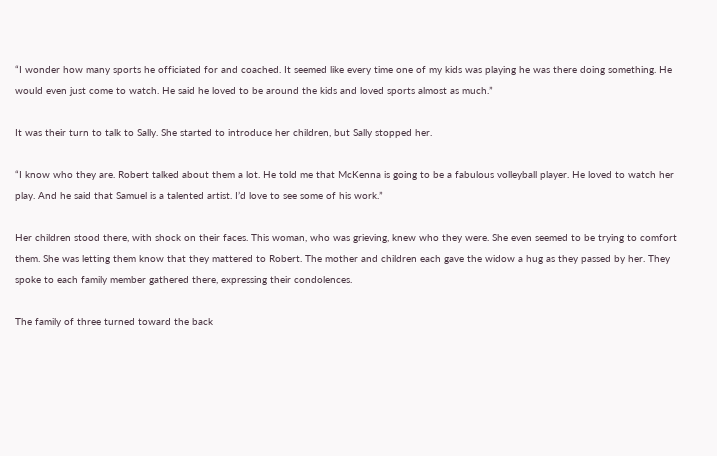“I wonder how many sports he officiated for and coached. It seemed like every time one of my kids was playing he was there doing something. He would even just come to watch. He said he loved to be around the kids and loved sports almost as much.”

It was their turn to talk to Sally. She started to introduce her children, but Sally stopped her.

“I know who they are. Robert talked about them a lot. He told me that McKenna is going to be a fabulous volleyball player. He loved to watch her play. And he said that Samuel is a talented artist. I’d love to see some of his work.”

Her children stood there, with shock on their faces. This woman, who was grieving, knew who they were. She even seemed to be trying to comfort them. She was letting them know that they mattered to Robert. The mother and children each gave the widow a hug as they passed by her. They spoke to each family member gathered there, expressing their condolences.

The family of three turned toward the back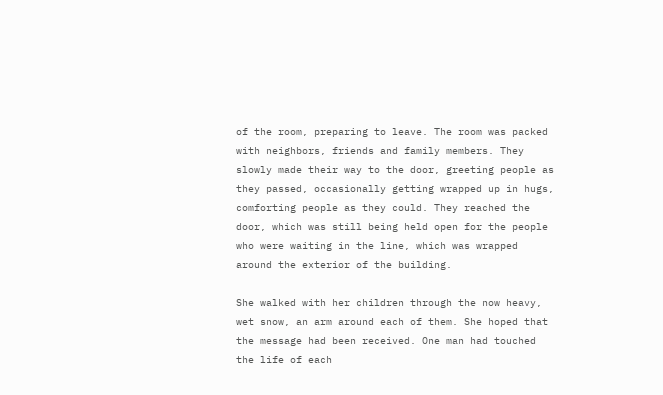of the room, preparing to leave. The room was packed with neighbors, friends and family members. They slowly made their way to the door, greeting people as they passed, occasionally getting wrapped up in hugs, comforting people as they could. They reached the door, which was still being held open for the people who were waiting in the line, which was wrapped around the exterior of the building.

She walked with her children through the now heavy, wet snow, an arm around each of them. She hoped that the message had been received. One man had touched the life of each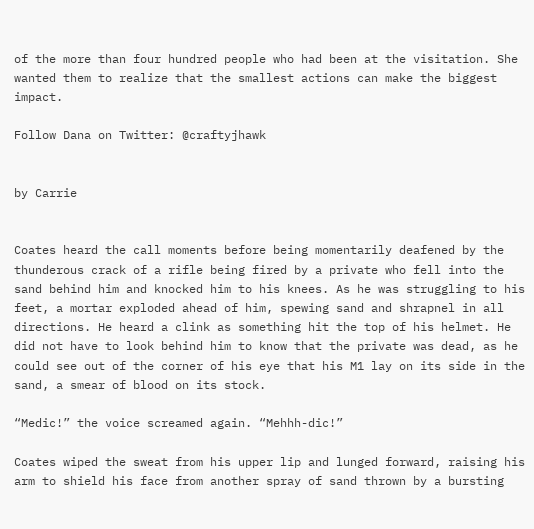of the more than four hundred people who had been at the visitation. She wanted them to realize that the smallest actions can make the biggest impact.

Follow Dana on Twitter: @craftyjhawk


by Carrie


Coates heard the call moments before being momentarily deafened by the thunderous crack of a rifle being fired by a private who fell into the sand behind him and knocked him to his knees. As he was struggling to his feet, a mortar exploded ahead of him, spewing sand and shrapnel in all directions. He heard a clink as something hit the top of his helmet. He did not have to look behind him to know that the private was dead, as he could see out of the corner of his eye that his M1 lay on its side in the sand, a smear of blood on its stock.

“Medic!” the voice screamed again. “Mehhh-dic!”

Coates wiped the sweat from his upper lip and lunged forward, raising his arm to shield his face from another spray of sand thrown by a bursting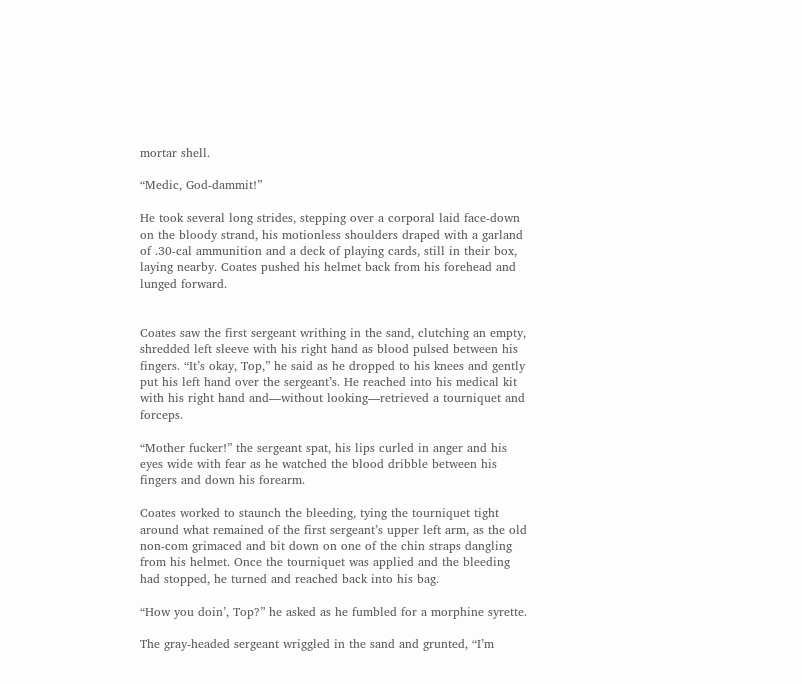mortar shell.

“Medic, God-dammit!”

He took several long strides, stepping over a corporal laid face-down on the bloody strand, his motionless shoulders draped with a garland of .30-cal ammunition and a deck of playing cards, still in their box, laying nearby. Coates pushed his helmet back from his forehead and lunged forward.


Coates saw the first sergeant writhing in the sand, clutching an empty, shredded left sleeve with his right hand as blood pulsed between his fingers. “It’s okay, Top,” he said as he dropped to his knees and gently put his left hand over the sergeant’s. He reached into his medical kit with his right hand and—without looking—retrieved a tourniquet and forceps.

“Mother fucker!” the sergeant spat, his lips curled in anger and his eyes wide with fear as he watched the blood dribble between his fingers and down his forearm.

Coates worked to staunch the bleeding, tying the tourniquet tight around what remained of the first sergeant’s upper left arm, as the old non-com grimaced and bit down on one of the chin straps dangling from his helmet. Once the tourniquet was applied and the bleeding had stopped, he turned and reached back into his bag.

“How you doin’, Top?” he asked as he fumbled for a morphine syrette.

The gray-headed sergeant wriggled in the sand and grunted, “I’m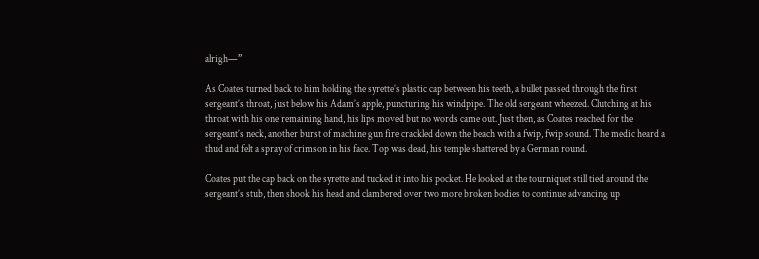alrigh—”

As Coates turned back to him holding the syrette’s plastic cap between his teeth, a bullet passed through the first sergeant’s throat, just below his Adam’s apple, puncturing his windpipe. The old sergeant wheezed. Clutching at his throat with his one remaining hand, his lips moved but no words came out. Just then, as Coates reached for the sergeant’s neck, another burst of machine gun fire crackled down the beach with a fwip, fwip sound. The medic heard a thud and felt a spray of crimson in his face. Top was dead, his temple shattered by a German round.

Coates put the cap back on the syrette and tucked it into his pocket. He looked at the tourniquet still tied around the sergeant’s stub, then shook his head and clambered over two more broken bodies to continue advancing up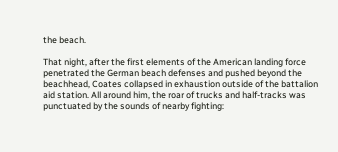the beach.

That night, after the first elements of the American landing force penetrated the German beach defenses and pushed beyond the beachhead, Coates collapsed in exhaustion outside of the battalion aid station. All around him, the roar of trucks and half-tracks was punctuated by the sounds of nearby fighting: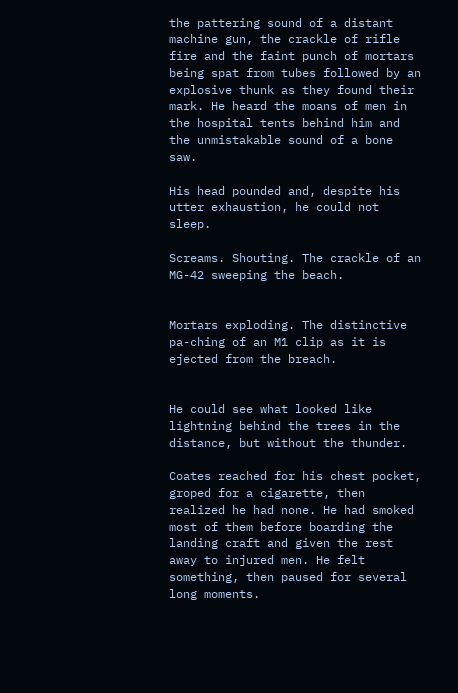the pattering sound of a distant machine gun, the crackle of rifle fire and the faint punch of mortars being spat from tubes followed by an explosive thunk as they found their mark. He heard the moans of men in the hospital tents behind him and the unmistakable sound of a bone saw.

His head pounded and, despite his utter exhaustion, he could not sleep.

Screams. Shouting. The crackle of an MG-42 sweeping the beach.


Mortars exploding. The distinctive pa-ching of an M1 clip as it is ejected from the breach.


He could see what looked like lightning behind the trees in the distance, but without the thunder.

Coates reached for his chest pocket, groped for a cigarette, then realized he had none. He had smoked most of them before boarding the landing craft and given the rest away to injured men. He felt something, then paused for several long moments.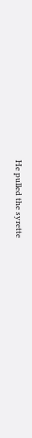He pulled the syrette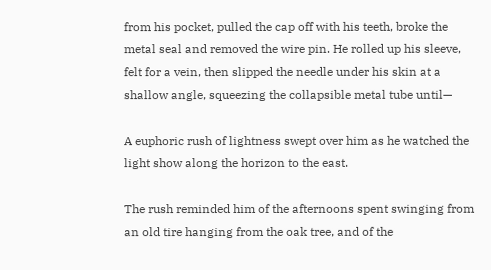from his pocket, pulled the cap off with his teeth, broke the metal seal and removed the wire pin. He rolled up his sleeve, felt for a vein, then slipped the needle under his skin at a shallow angle, squeezing the collapsible metal tube until—

A euphoric rush of lightness swept over him as he watched the light show along the horizon to the east.

The rush reminded him of the afternoons spent swinging from an old tire hanging from the oak tree, and of the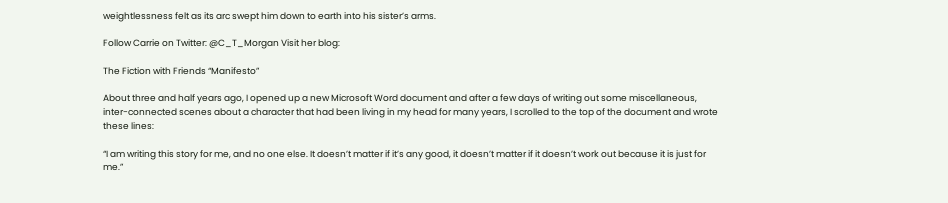weightlessness felt as its arc swept him down to earth into his sister’s arms.

Follow Carrie on Twitter: @C_T_Morgan Visit her blog:

The Fiction with Friends “Manifesto”

About three and half years ago, I opened up a new Microsoft Word document and after a few days of writing out some miscellaneous, inter-connected scenes about a character that had been living in my head for many years, I scrolled to the top of the document and wrote these lines:

“I am writing this story for me, and no one else. It doesn’t matter if it’s any good, it doesn’t matter if it doesn’t work out because it is just for me.”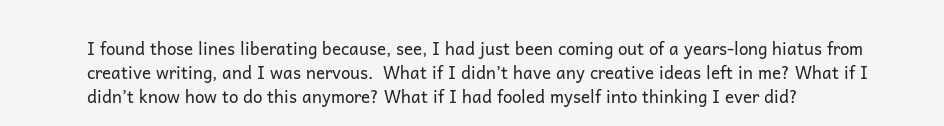I found those lines liberating because, see, I had just been coming out of a years-long hiatus from creative writing, and I was nervous.  What if I didn’t have any creative ideas left in me? What if I didn’t know how to do this anymore? What if I had fooled myself into thinking I ever did?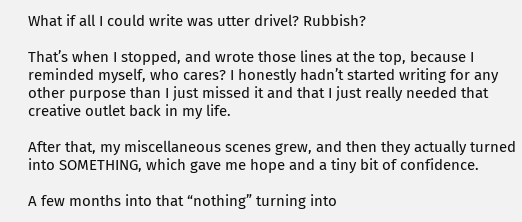What if all I could write was utter drivel? Rubbish?

That’s when I stopped, and wrote those lines at the top, because I reminded myself, who cares? I honestly hadn’t started writing for any other purpose than I just missed it and that I just really needed that creative outlet back in my life.

After that, my miscellaneous scenes grew, and then they actually turned into SOMETHING, which gave me hope and a tiny bit of confidence.

A few months into that “nothing” turning into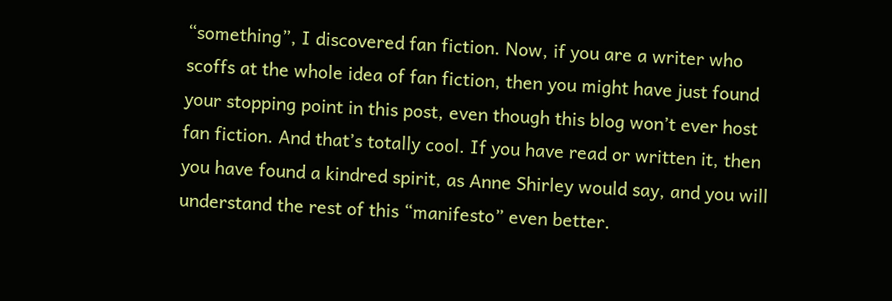“something”, I discovered fan fiction. Now, if you are a writer who scoffs at the whole idea of fan fiction, then you might have just found your stopping point in this post, even though this blog won’t ever host fan fiction. And that’s totally cool. If you have read or written it, then you have found a kindred spirit, as Anne Shirley would say, and you will understand the rest of this “manifesto” even better.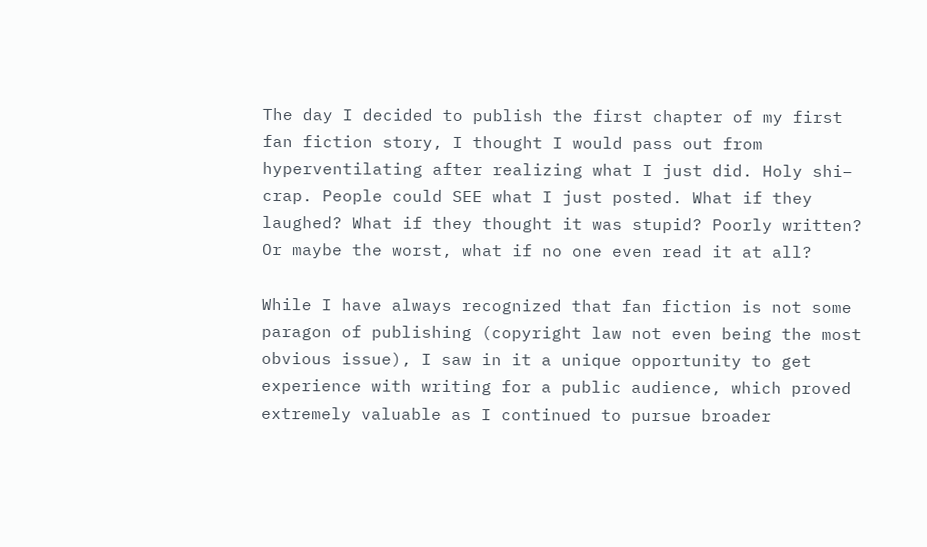The day I decided to publish the first chapter of my first fan fiction story, I thought I would pass out from hyperventilating after realizing what I just did. Holy shi– crap. People could SEE what I just posted. What if they laughed? What if they thought it was stupid? Poorly written? Or maybe the worst, what if no one even read it at all?

While I have always recognized that fan fiction is not some paragon of publishing (copyright law not even being the most obvious issue), I saw in it a unique opportunity to get experience with writing for a public audience, which proved extremely valuable as I continued to pursue broader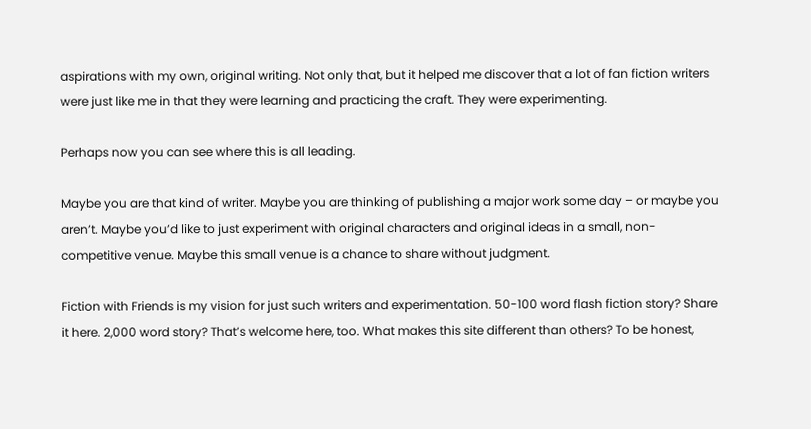aspirations with my own, original writing. Not only that, but it helped me discover that a lot of fan fiction writers were just like me in that they were learning and practicing the craft. They were experimenting.

Perhaps now you can see where this is all leading.

Maybe you are that kind of writer. Maybe you are thinking of publishing a major work some day – or maybe you aren’t. Maybe you’d like to just experiment with original characters and original ideas in a small, non-competitive venue. Maybe this small venue is a chance to share without judgment.

Fiction with Friends is my vision for just such writers and experimentation. 50-100 word flash fiction story? Share it here. 2,000 word story? That’s welcome here, too. What makes this site different than others? To be honest,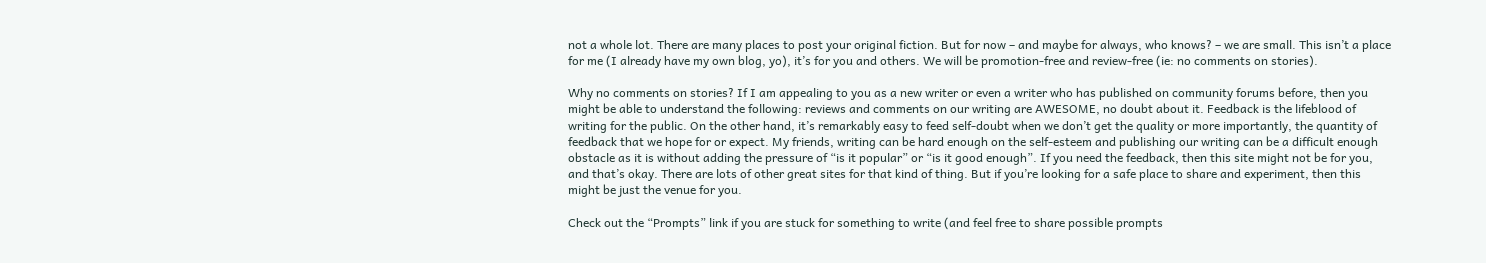not a whole lot. There are many places to post your original fiction. But for now – and maybe for always, who knows? – we are small. This isn’t a place for me (I already have my own blog, yo), it’s for you and others. We will be promotion-free and review-free (ie: no comments on stories).

Why no comments on stories? If I am appealing to you as a new writer or even a writer who has published on community forums before, then you might be able to understand the following: reviews and comments on our writing are AWESOME, no doubt about it. Feedback is the lifeblood of writing for the public. On the other hand, it’s remarkably easy to feed self-doubt when we don’t get the quality or more importantly, the quantity of feedback that we hope for or expect. My friends, writing can be hard enough on the self-esteem and publishing our writing can be a difficult enough obstacle as it is without adding the pressure of “is it popular” or “is it good enough”. If you need the feedback, then this site might not be for you, and that’s okay. There are lots of other great sites for that kind of thing. But if you’re looking for a safe place to share and experiment, then this might be just the venue for you.

Check out the “Prompts” link if you are stuck for something to write (and feel free to share possible prompts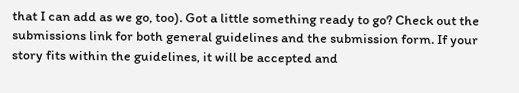that I can add as we go, too). Got a little something ready to go? Check out the submissions link for both general guidelines and the submission form. If your story fits within the guidelines, it will be accepted and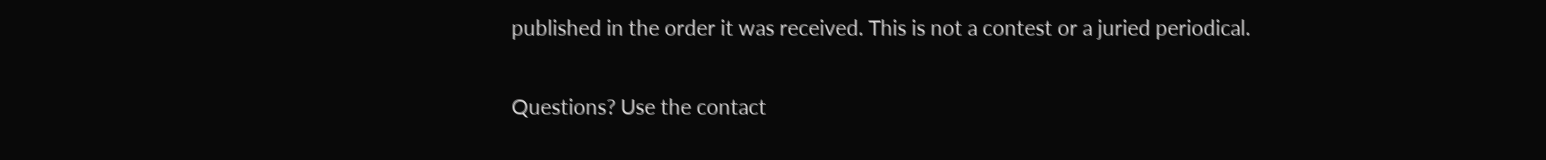published in the order it was received. This is not a contest or a juried periodical.

Questions? Use the contact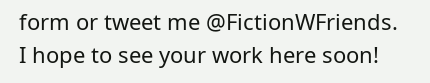form or tweet me @FictionWFriends. I hope to see your work here soon!